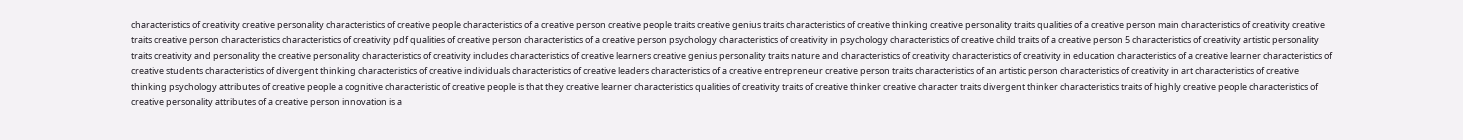characteristics of creativity creative personality characteristics of creative people characteristics of a creative person creative people traits creative genius traits characteristics of creative thinking creative personality traits qualities of a creative person main characteristics of creativity creative traits creative person characteristics characteristics of creativity pdf qualities of creative person characteristics of a creative person psychology characteristics of creativity in psychology characteristics of creative child traits of a creative person 5 characteristics of creativity artistic personality traits creativity and personality the creative personality characteristics of creativity includes characteristics of creative learners creative genius personality traits nature and characteristics of creativity characteristics of creativity in education characteristics of a creative learner characteristics of creative students characteristics of divergent thinking characteristics of creative individuals characteristics of creative leaders characteristics of a creative entrepreneur creative person traits characteristics of an artistic person characteristics of creativity in art characteristics of creative thinking psychology attributes of creative people a cognitive characteristic of creative people is that they creative learner characteristics qualities of creativity traits of creative thinker creative character traits divergent thinker characteristics traits of highly creative people characteristics of creative personality attributes of a creative person innovation is a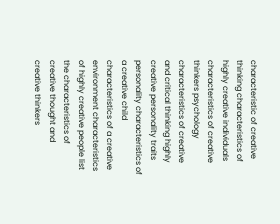characteristic of creative thinking characteristics of highly creative individuals characteristics of creative thinkers psychology characteristics of creative and critical thinking highly creative personality traits personality characteristics of a creative child characteristics of a creative environment characteristics of highly creative people list the characteristics of creative thought and creative thinkers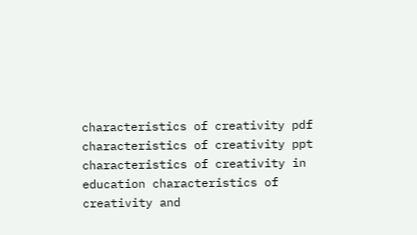characteristics of creativity pdf characteristics of creativity ppt characteristics of creativity in education characteristics of creativity and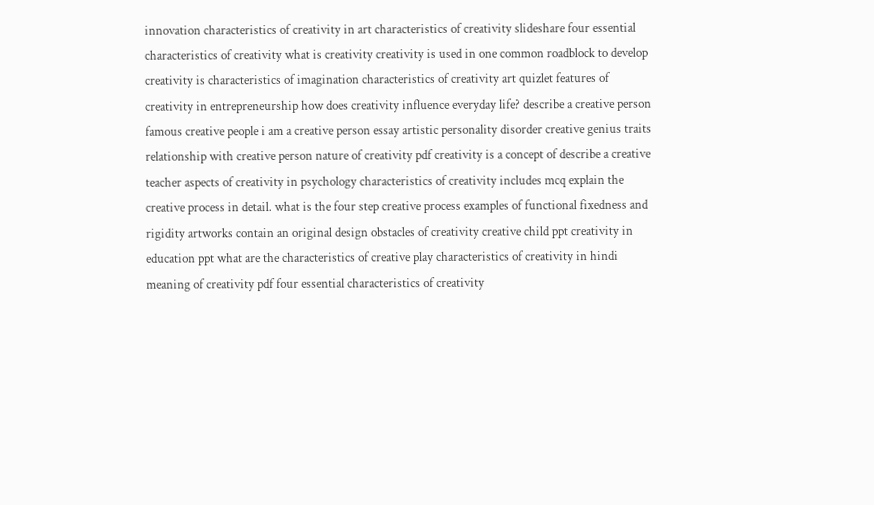innovation characteristics of creativity in art characteristics of creativity slideshare four essential characteristics of creativity what is creativity creativity is used in one common roadblock to develop creativity is characteristics of imagination characteristics of creativity art quizlet features of creativity in entrepreneurship how does creativity influence everyday life? describe a creative person famous creative people i am a creative person essay artistic personality disorder creative genius traits relationship with creative person nature of creativity pdf creativity is a concept of describe a creative teacher aspects of creativity in psychology characteristics of creativity includes mcq explain the creative process in detail. what is the four step creative process examples of functional fixedness and rigidity artworks contain an original design obstacles of creativity creative child ppt creativity in education ppt what are the characteristics of creative play characteristics of creativity in hindi meaning of creativity pdf four essential characteristics of creativity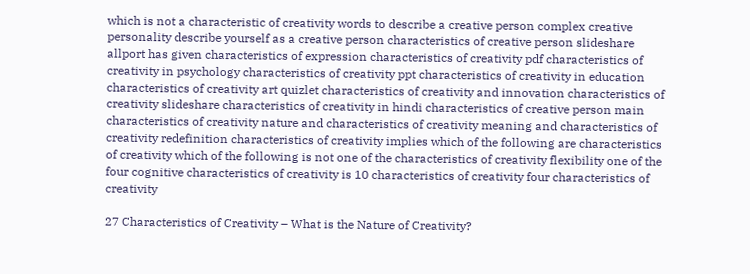which is not a characteristic of creativity words to describe a creative person complex creative personality describe yourself as a creative person characteristics of creative person slideshare allport has given characteristics of expression characteristics of creativity pdf characteristics of creativity in psychology characteristics of creativity ppt characteristics of creativity in education characteristics of creativity art quizlet characteristics of creativity and innovation characteristics of creativity slideshare characteristics of creativity in hindi characteristics of creative person main characteristics of creativity nature and characteristics of creativity meaning and characteristics of creativity redefinition characteristics of creativity implies which of the following are characteristics of creativity which of the following is not one of the characteristics of creativity flexibility one of the four cognitive characteristics of creativity is 10 characteristics of creativity four characteristics of creativity

27 Characteristics of Creativity – What is the Nature of Creativity?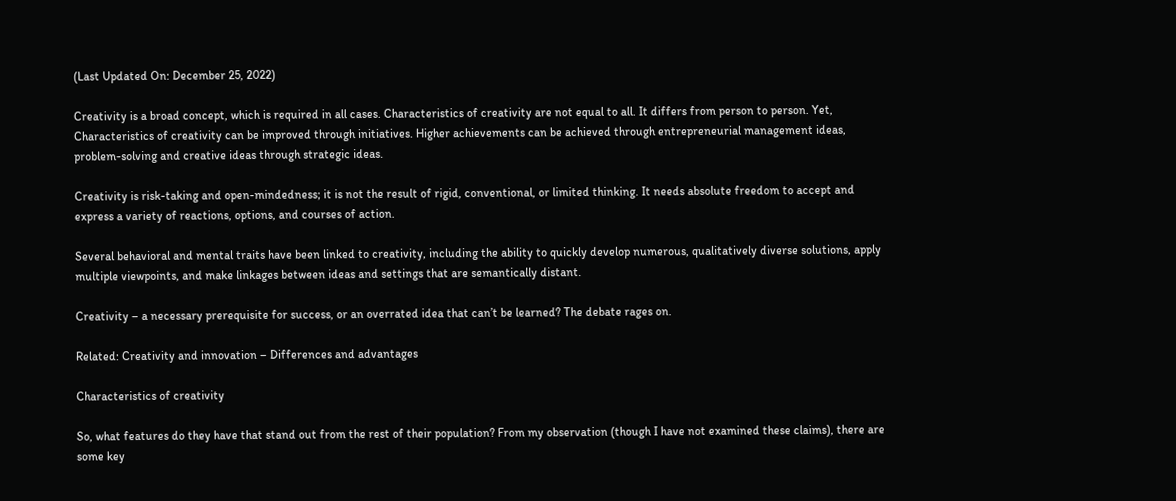(Last Updated On: December 25, 2022)

Creativity is a broad concept, which is required in all cases. Characteristics of creativity are not equal to all. It differs from person to person. Yet, Characteristics of creativity can be improved through initiatives. Higher achievements can be achieved through entrepreneurial management ideas, problem-solving and creative ideas through strategic ideas.

Creativity is risk-taking and open-mindedness; it is not the result of rigid, conventional, or limited thinking. It needs absolute freedom to accept and express a variety of reactions, options, and courses of action.

Several behavioral and mental traits have been linked to creativity, including the ability to quickly develop numerous, qualitatively diverse solutions, apply multiple viewpoints, and make linkages between ideas and settings that are semantically distant.

Creativity – a necessary prerequisite for success, or an overrated idea that can’t be learned? The debate rages on.

Related: Creativity and innovation – Differences and advantages

Characteristics of creativity

So, what features do they have that stand out from the rest of their population? From my observation (though I have not examined these claims), there are some key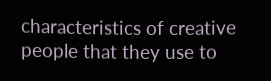characteristics of creative people that they use to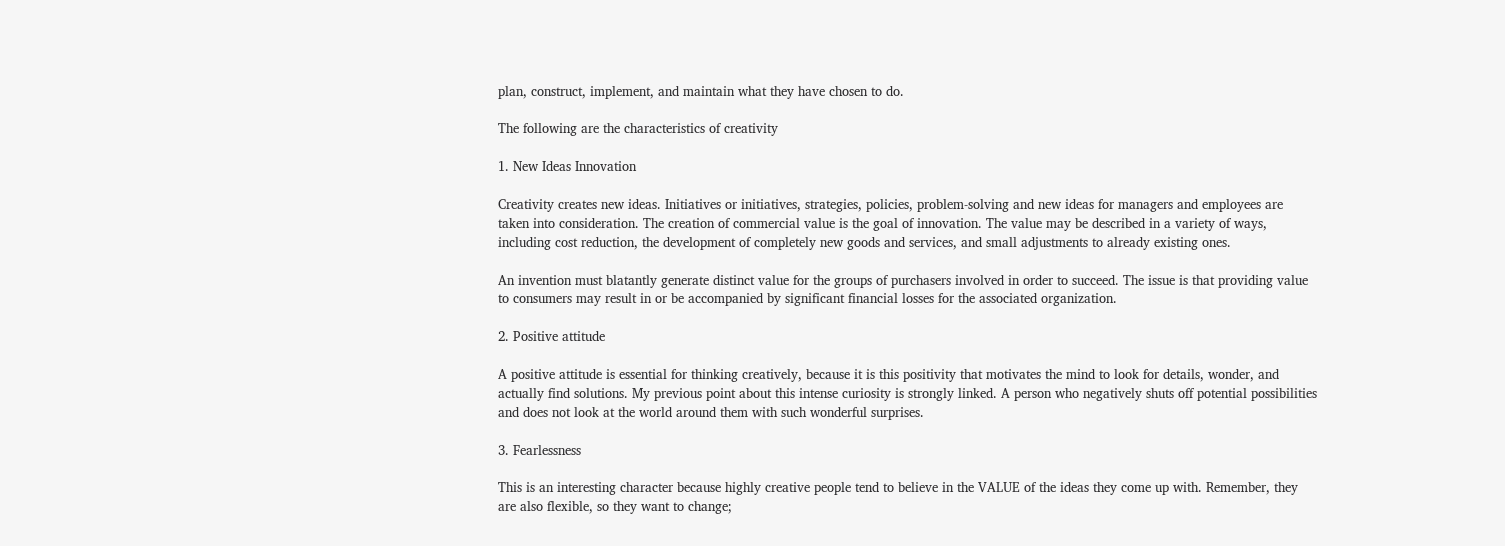plan, construct, implement, and maintain what they have chosen to do.

The following are the characteristics of creativity

1. New Ideas Innovation

Creativity creates new ideas. Initiatives or initiatives, strategies, policies, problem-solving and new ideas for managers and employees are taken into consideration. The creation of commercial value is the goal of innovation. The value may be described in a variety of ways, including cost reduction, the development of completely new goods and services, and small adjustments to already existing ones.

An invention must blatantly generate distinct value for the groups of purchasers involved in order to succeed. The issue is that providing value to consumers may result in or be accompanied by significant financial losses for the associated organization.

2. Positive attitude

A positive attitude is essential for thinking creatively, because it is this positivity that motivates the mind to look for details, wonder, and actually find solutions. My previous point about this intense curiosity is strongly linked. A person who negatively shuts off potential possibilities and does not look at the world around them with such wonderful surprises.

3. Fearlessness

This is an interesting character because highly creative people tend to believe in the VALUE of the ideas they come up with. Remember, they are also flexible, so they want to change;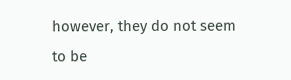however, they do not seem to be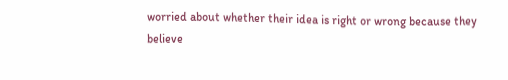worried about whether their idea is right or wrong because they believe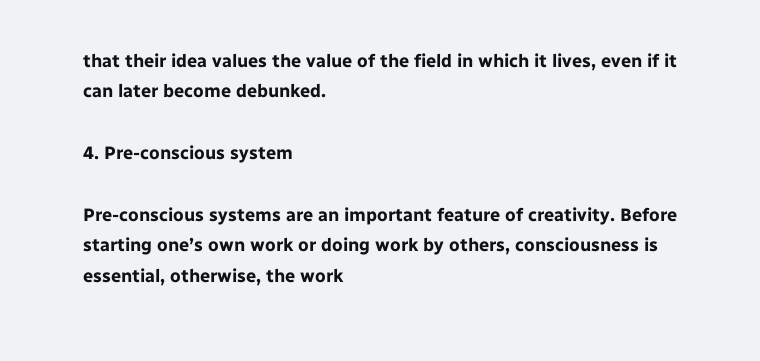that their idea values the value of the field in which it lives, even if it can later become debunked.

4. Pre-conscious system

Pre-conscious systems are an important feature of creativity. Before starting one’s own work or doing work by others, consciousness is essential, otherwise, the work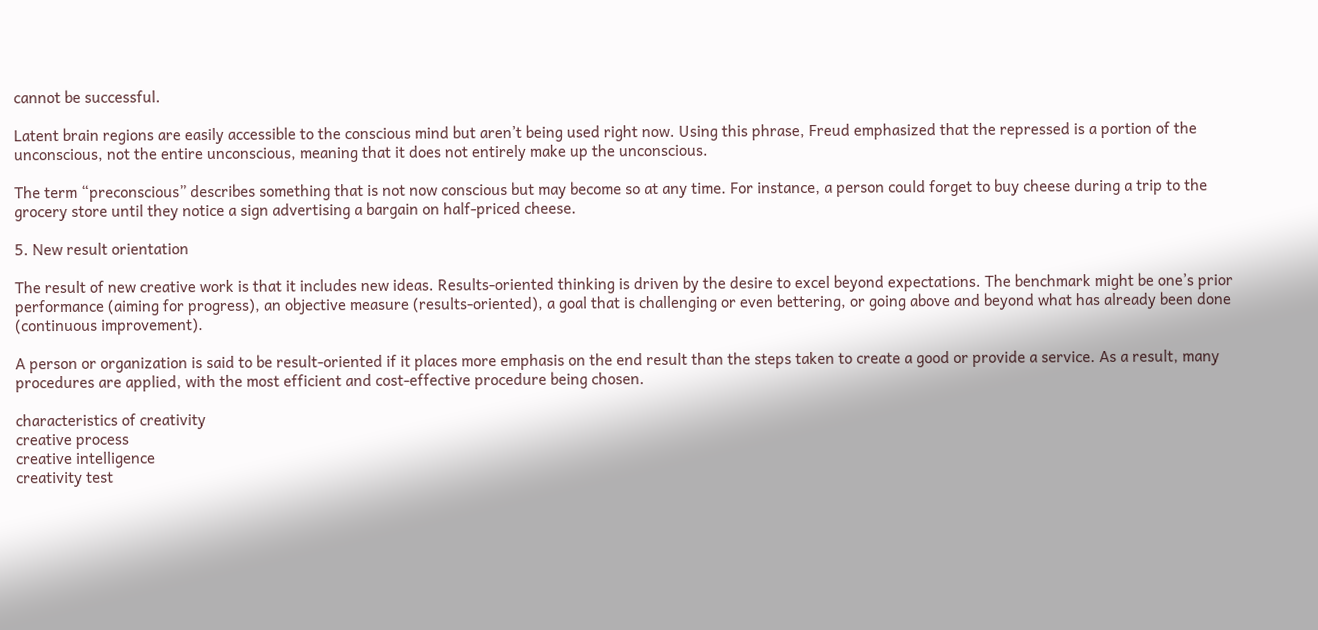cannot be successful.

Latent brain regions are easily accessible to the conscious mind but aren’t being used right now. Using this phrase, Freud emphasized that the repressed is a portion of the unconscious, not the entire unconscious, meaning that it does not entirely make up the unconscious.

The term “preconscious” describes something that is not now conscious but may become so at any time. For instance, a person could forget to buy cheese during a trip to the grocery store until they notice a sign advertising a bargain on half-priced cheese.

5. New result orientation

The result of new creative work is that it includes new ideas. Results-oriented thinking is driven by the desire to excel beyond expectations. The benchmark might be one’s prior performance (aiming for progress), an objective measure (results-oriented), a goal that is challenging or even bettering, or going above and beyond what has already been done (continuous improvement).

A person or organization is said to be result-oriented if it places more emphasis on the end result than the steps taken to create a good or provide a service. As a result, many procedures are applied, with the most efficient and cost-effective procedure being chosen.

characteristics of creativity
creative process
creative intelligence
creativity test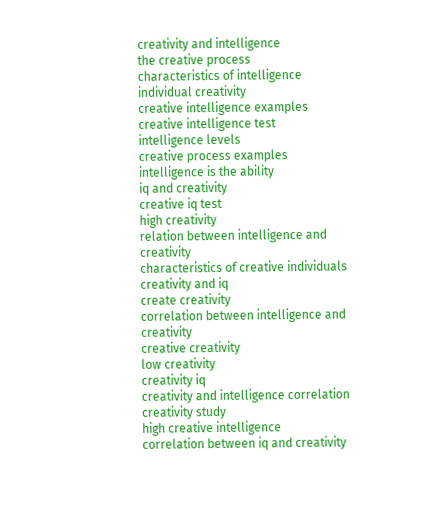creativity and intelligence
the creative process
characteristics of intelligence
individual creativity
creative intelligence examples
creative intelligence test
intelligence levels
creative process examples
intelligence is the ability
iq and creativity
creative iq test
high creativity
relation between intelligence and creativity
characteristics of creative individuals
creativity and iq
create creativity
correlation between intelligence and creativity
creative creativity
low creativity
creativity iq
creativity and intelligence correlation
creativity study
high creative intelligence
correlation between iq and creativity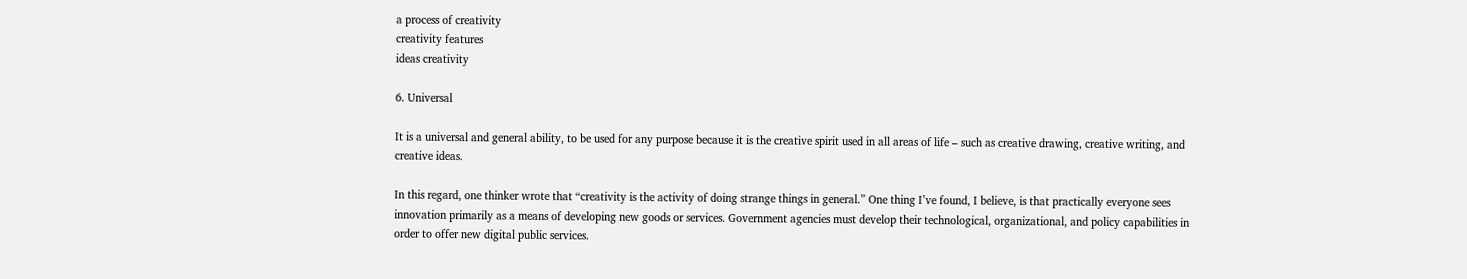a process of creativity
creativity features
ideas creativity

6. Universal

It is a universal and general ability, to be used for any purpose because it is the creative spirit used in all areas of life – such as creative drawing, creative writing, and creative ideas.

In this regard, one thinker wrote that “creativity is the activity of doing strange things in general.” One thing I’ve found, I believe, is that practically everyone sees innovation primarily as a means of developing new goods or services. Government agencies must develop their technological, organizational, and policy capabilities in order to offer new digital public services.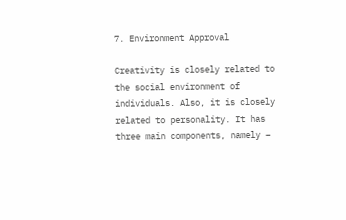7. Environment Approval

Creativity is closely related to the social environment of individuals. Also, it is closely related to personality. It has three main components, namely –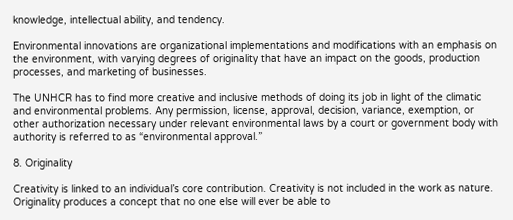knowledge, intellectual ability, and tendency.

Environmental innovations are organizational implementations and modifications with an emphasis on the environment, with varying degrees of originality that have an impact on the goods, production processes, and marketing of businesses.

The UNHCR has to find more creative and inclusive methods of doing its job in light of the climatic and environmental problems. Any permission, license, approval, decision, variance, exemption, or other authorization necessary under relevant environmental laws by a court or government body with authority is referred to as “environmental approval.”

8. Originality

Creativity is linked to an individual’s core contribution. Creativity is not included in the work as nature. Originality produces a concept that no one else will ever be able to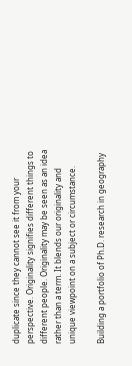duplicate since they cannot see it from your perspective. Originality signifies different things to different people. Originality may be seen as an idea rather than a term. It blends our originality and unique viewpoint on a subject or circumstance.

Building a portfolio of Ph.D. research in geography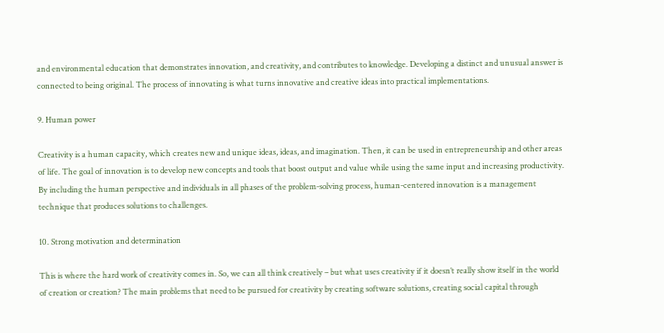and environmental education that demonstrates innovation, and creativity, and contributes to knowledge. Developing a distinct and unusual answer is connected to being original. The process of innovating is what turns innovative and creative ideas into practical implementations.

9. Human power

Creativity is a human capacity, which creates new and unique ideas, ideas, and imagination. Then, it can be used in entrepreneurship and other areas of life. The goal of innovation is to develop new concepts and tools that boost output and value while using the same input and increasing productivity. By including the human perspective and individuals in all phases of the problem-solving process, human-centered innovation is a management technique that produces solutions to challenges.

10. Strong motivation and determination

This is where the hard work of creativity comes in. So, we can all think creatively – but what uses creativity if it doesn’t really show itself in the world of creation or creation? The main problems that need to be pursued for creativity by creating software solutions, creating social capital through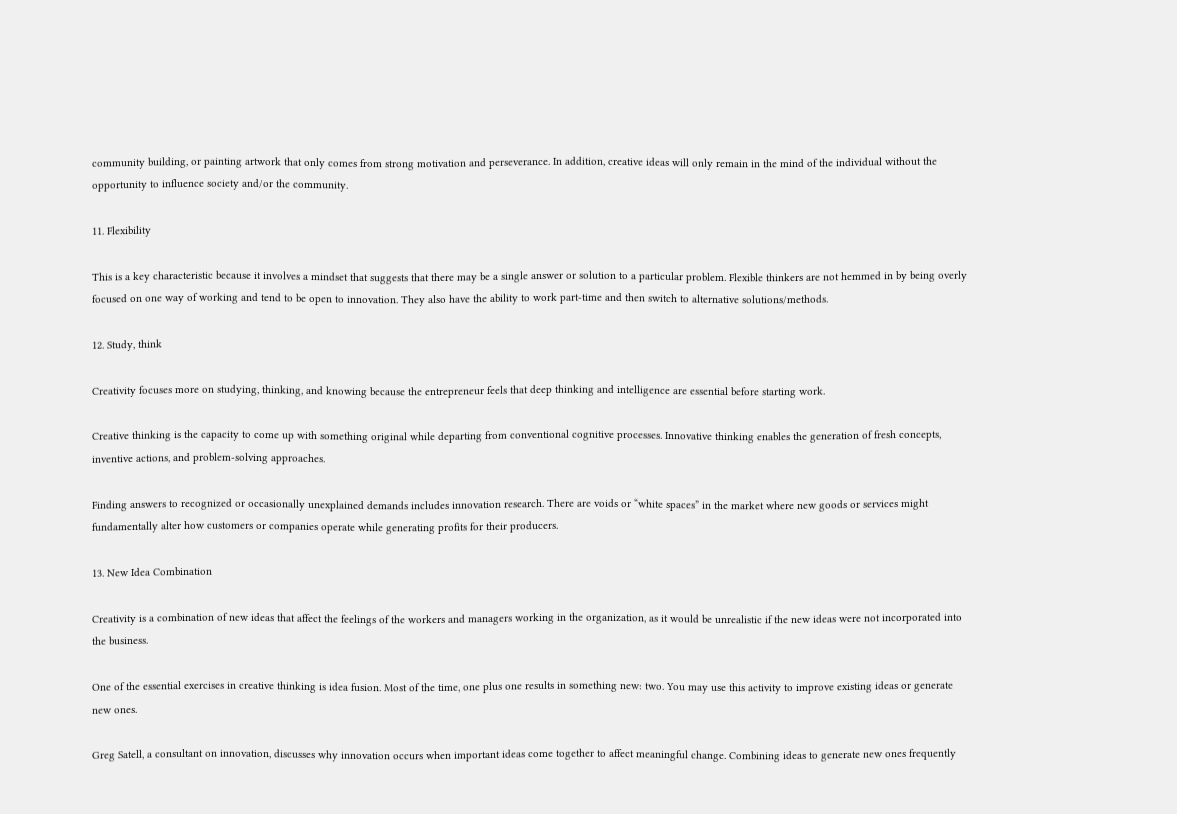community building, or painting artwork that only comes from strong motivation and perseverance. In addition, creative ideas will only remain in the mind of the individual without the opportunity to influence society and/or the community.

11. Flexibility

This is a key characteristic because it involves a mindset that suggests that there may be a single answer or solution to a particular problem. Flexible thinkers are not hemmed in by being overly focused on one way of working and tend to be open to innovation. They also have the ability to work part-time and then switch to alternative solutions/methods.

12. Study, think

Creativity focuses more on studying, thinking, and knowing because the entrepreneur feels that deep thinking and intelligence are essential before starting work.

Creative thinking is the capacity to come up with something original while departing from conventional cognitive processes. Innovative thinking enables the generation of fresh concepts, inventive actions, and problem-solving approaches.

Finding answers to recognized or occasionally unexplained demands includes innovation research. There are voids or “white spaces” in the market where new goods or services might fundamentally alter how customers or companies operate while generating profits for their producers.

13. New Idea Combination

Creativity is a combination of new ideas that affect the feelings of the workers and managers working in the organization, as it would be unrealistic if the new ideas were not incorporated into the business.

One of the essential exercises in creative thinking is idea fusion. Most of the time, one plus one results in something new: two. You may use this activity to improve existing ideas or generate new ones.

Greg Satell, a consultant on innovation, discusses why innovation occurs when important ideas come together to affect meaningful change. Combining ideas to generate new ones frequently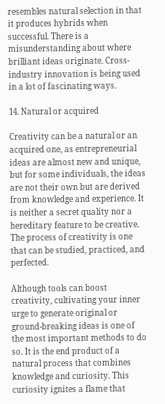resembles natural selection in that it produces hybrids when successful. There is a misunderstanding about where brilliant ideas originate. Cross-industry innovation is being used in a lot of fascinating ways.

14. Natural or acquired

Creativity can be a natural or an acquired one, as entrepreneurial ideas are almost new and unique, but for some individuals, the ideas are not their own but are derived from knowledge and experience. It is neither a secret quality nor a hereditary feature to be creative. The process of creativity is one that can be studied, practiced, and perfected.

Although tools can boost creativity, cultivating your inner urge to generate original or ground-breaking ideas is one of the most important methods to do so. It is the end product of a natural process that combines knowledge and curiosity. This curiosity ignites a flame that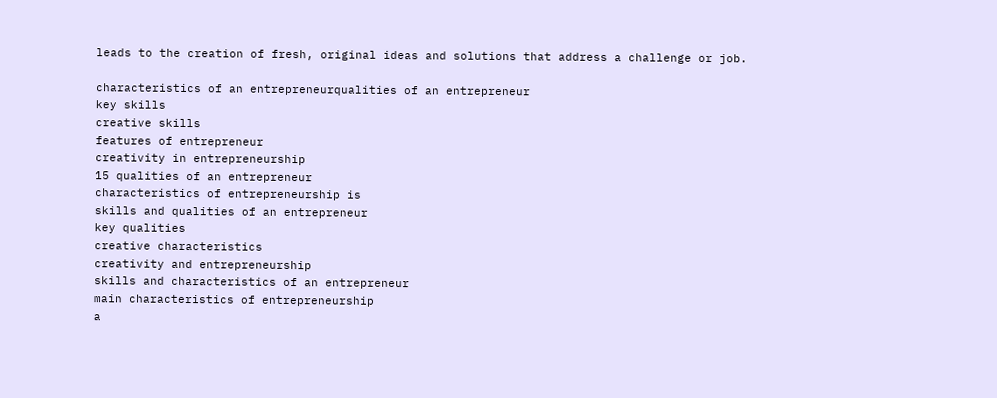leads to the creation of fresh, original ideas and solutions that address a challenge or job.

characteristics of an entrepreneurqualities of an entrepreneur
key skills
creative skills
features of entrepreneur
creativity in entrepreneurship
15 qualities of an entrepreneur
characteristics of entrepreneurship is
skills and qualities of an entrepreneur
key qualities
creative characteristics
creativity and entrepreneurship
skills and characteristics of an entrepreneur
main characteristics of entrepreneurship
a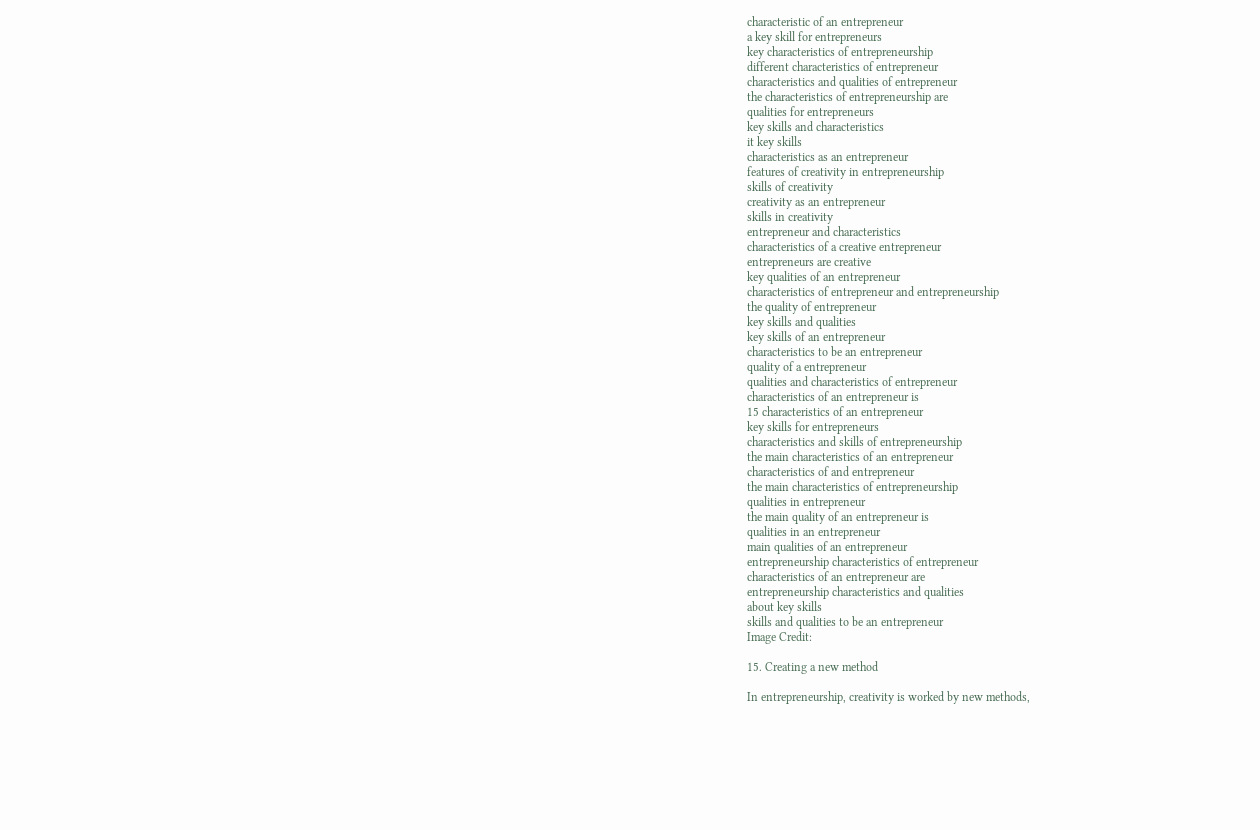characteristic of an entrepreneur
a key skill for entrepreneurs
key characteristics of entrepreneurship
different characteristics of entrepreneur
characteristics and qualities of entrepreneur
the characteristics of entrepreneurship are
qualities for entrepreneurs
key skills and characteristics
it key skills
characteristics as an entrepreneur
features of creativity in entrepreneurship
skills of creativity
creativity as an entrepreneur
skills in creativity
entrepreneur and characteristics
characteristics of a creative entrepreneur
entrepreneurs are creative
key qualities of an entrepreneur
characteristics of entrepreneur and entrepreneurship
the quality of entrepreneur
key skills and qualities
key skills of an entrepreneur
characteristics to be an entrepreneur
quality of a entrepreneur
qualities and characteristics of entrepreneur
characteristics of an entrepreneur is
15 characteristics of an entrepreneur
key skills for entrepreneurs
characteristics and skills of entrepreneurship
the main characteristics of an entrepreneur
characteristics of and entrepreneur
the main characteristics of entrepreneurship
qualities in entrepreneur
the main quality of an entrepreneur is
qualities in an entrepreneur
main qualities of an entrepreneur
entrepreneurship characteristics of entrepreneur
characteristics of an entrepreneur are
entrepreneurship characteristics and qualities
about key skills
skills and qualities to be an entrepreneur
Image Credit:

15. Creating a new method

In entrepreneurship, creativity is worked by new methods,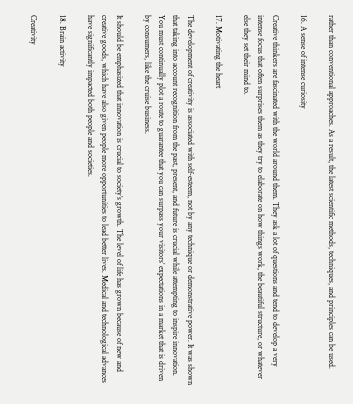rather than conventional approaches. As a result, the latest scientific methods, techniques, and principles can be used.

16. A sense of intense curiosity

Creative thinkers are fascinated with the world around them. They ask a lot of questions and tend to develop a very intense focus that often surprises them as they try to elaborate on how things work, the beautiful structure, or whatever else they set their mind to.

17. Motivating the heart

The development of creativity is associated with self-esteem, not by any technique or demonstrative power. It was shown that taking into account recognition from the past, present, and future is crucial while attempting to inspire innovation. You must continually plot a route to guarantee that you can surpass your visitors’ expectations in a market that is driven by consumers, like the cruise business.

It should be emphasized that innovation is crucial to society’s growth. The level of life has grown because of new and creative goods, which have also given people more opportunities to lead better lives. Medical and technological advances have significantly impacted both people and societies.

18. Brain activity

Creativity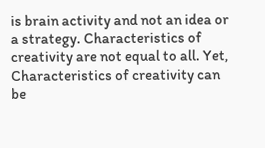is brain activity and not an idea or a strategy. Characteristics of creativity are not equal to all. Yet, Characteristics of creativity can be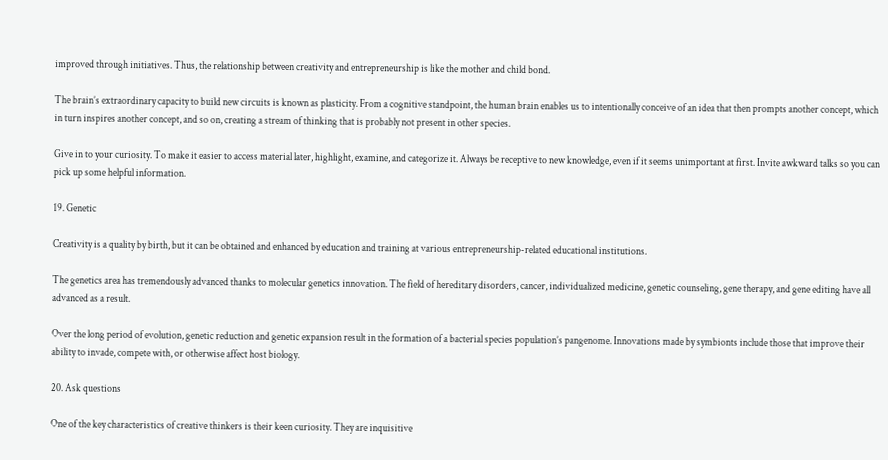improved through initiatives. Thus, the relationship between creativity and entrepreneurship is like the mother and child bond.

The brain’s extraordinary capacity to build new circuits is known as plasticity. From a cognitive standpoint, the human brain enables us to intentionally conceive of an idea that then prompts another concept, which in turn inspires another concept, and so on, creating a stream of thinking that is probably not present in other species.

Give in to your curiosity. To make it easier to access material later, highlight, examine, and categorize it. Always be receptive to new knowledge, even if it seems unimportant at first. Invite awkward talks so you can pick up some helpful information.

19. Genetic

Creativity is a quality by birth, but it can be obtained and enhanced by education and training at various entrepreneurship-related educational institutions.

The genetics area has tremendously advanced thanks to molecular genetics innovation. The field of hereditary disorders, cancer, individualized medicine, genetic counseling, gene therapy, and gene editing have all advanced as a result.

Over the long period of evolution, genetic reduction and genetic expansion result in the formation of a bacterial species population’s pangenome. Innovations made by symbionts include those that improve their ability to invade, compete with, or otherwise affect host biology.

20. Ask questions

One of the key characteristics of creative thinkers is their keen curiosity. They are inquisitive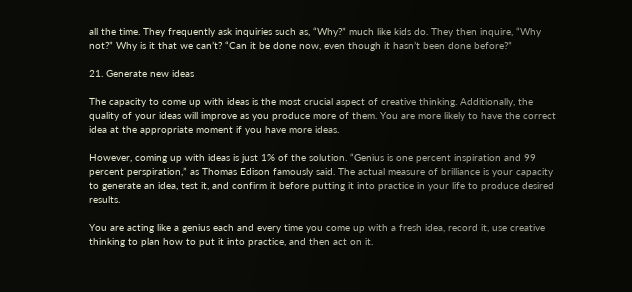all the time. They frequently ask inquiries such as, “Why?” much like kids do. They then inquire, “Why not?” Why is it that we can’t? “Can it be done now, even though it hasn’t been done before?”

21. Generate new ideas

The capacity to come up with ideas is the most crucial aspect of creative thinking. Additionally, the quality of your ideas will improve as you produce more of them. You are more likely to have the correct idea at the appropriate moment if you have more ideas.

However, coming up with ideas is just 1% of the solution. “Genius is one percent inspiration and 99 percent perspiration,” as Thomas Edison famously said. The actual measure of brilliance is your capacity to generate an idea, test it, and confirm it before putting it into practice in your life to produce desired results.

You are acting like a genius each and every time you come up with a fresh idea, record it, use creative thinking to plan how to put it into practice, and then act on it.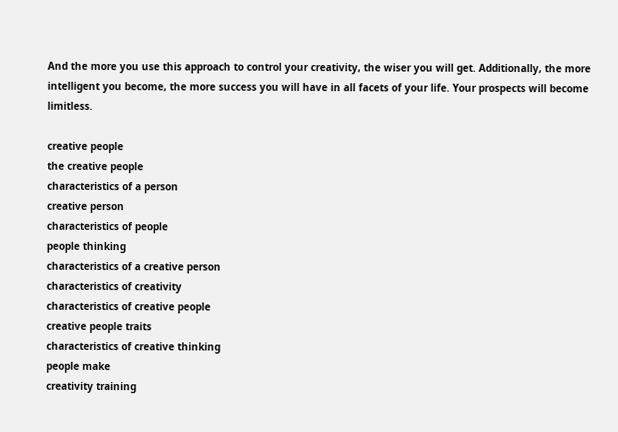And the more you use this approach to control your creativity, the wiser you will get. Additionally, the more intelligent you become, the more success you will have in all facets of your life. Your prospects will become limitless.

creative people
the creative people
characteristics of a person
creative person
characteristics of people
people thinking
characteristics of a creative person
characteristics of creativity
characteristics of creative people
creative people traits
characteristics of creative thinking
people make
creativity training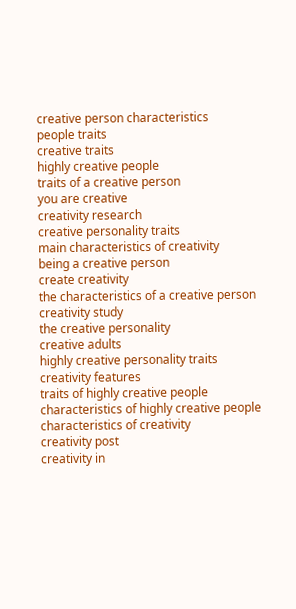creative person characteristics
people traits
creative traits
highly creative people
traits of a creative person
you are creative
creativity research
creative personality traits
main characteristics of creativity
being a creative person
create creativity
the characteristics of a creative person
creativity study
the creative personality
creative adults
highly creative personality traits
creativity features
traits of highly creative people
characteristics of highly creative people
characteristics of creativity
creativity post
creativity in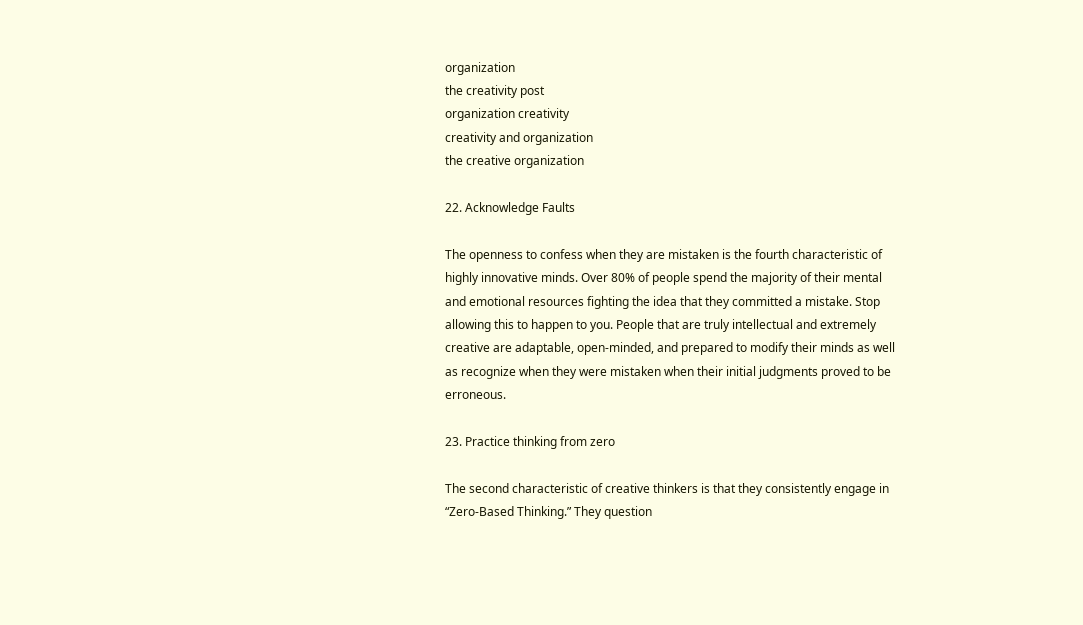organization
the creativity post
organization creativity
creativity and organization
the creative organization

22. Acknowledge Faults

The openness to confess when they are mistaken is the fourth characteristic of highly innovative minds. Over 80% of people spend the majority of their mental and emotional resources fighting the idea that they committed a mistake. Stop allowing this to happen to you. People that are truly intellectual and extremely creative are adaptable, open-minded, and prepared to modify their minds as well as recognize when they were mistaken when their initial judgments proved to be erroneous.

23. Practice thinking from zero

The second characteristic of creative thinkers is that they consistently engage in “Zero-Based Thinking.” They question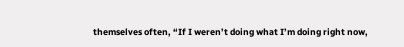themselves often, “If I weren’t doing what I’m doing right now,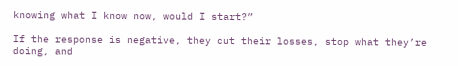knowing what I know now, would I start?”

If the response is negative, they cut their losses, stop what they’re doing, and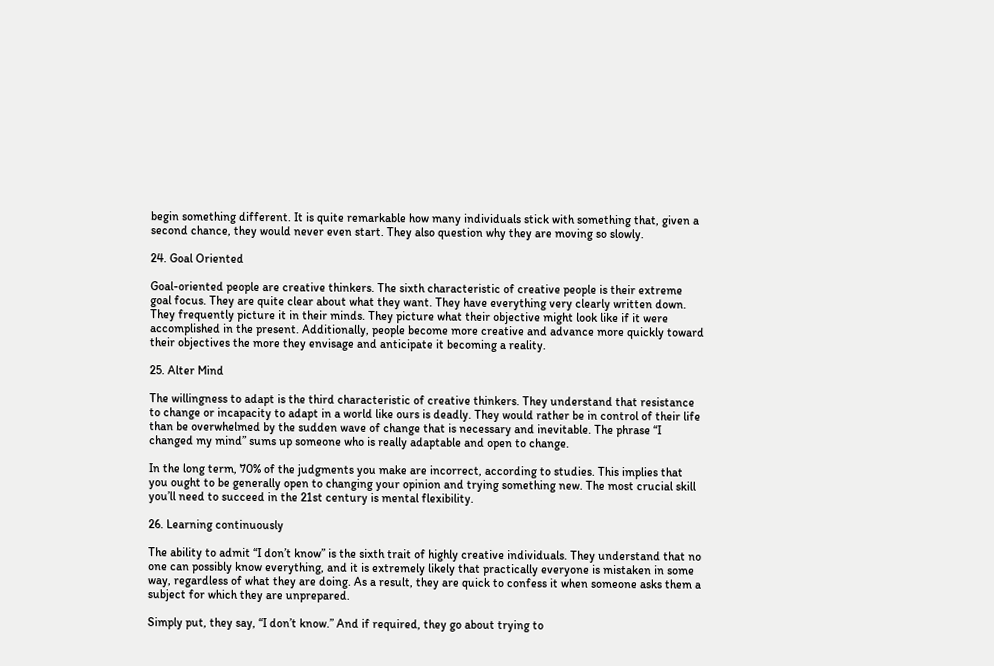begin something different. It is quite remarkable how many individuals stick with something that, given a second chance, they would never even start. They also question why they are moving so slowly.

24. Goal Oriented

Goal-oriented people are creative thinkers. The sixth characteristic of creative people is their extreme goal focus. They are quite clear about what they want. They have everything very clearly written down. They frequently picture it in their minds. They picture what their objective might look like if it were accomplished in the present. Additionally, people become more creative and advance more quickly toward their objectives the more they envisage and anticipate it becoming a reality.

25. Alter Mind

The willingness to adapt is the third characteristic of creative thinkers. They understand that resistance to change or incapacity to adapt in a world like ours is deadly. They would rather be in control of their life than be overwhelmed by the sudden wave of change that is necessary and inevitable. The phrase “I changed my mind” sums up someone who is really adaptable and open to change.

In the long term, 70% of the judgments you make are incorrect, according to studies. This implies that you ought to be generally open to changing your opinion and trying something new. The most crucial skill you’ll need to succeed in the 21st century is mental flexibility.

26. Learning continuously

The ability to admit “I don’t know” is the sixth trait of highly creative individuals. They understand that no one can possibly know everything, and it is extremely likely that practically everyone is mistaken in some way, regardless of what they are doing. As a result, they are quick to confess it when someone asks them a subject for which they are unprepared.

Simply put, they say, “I don’t know.” And if required, they go about trying to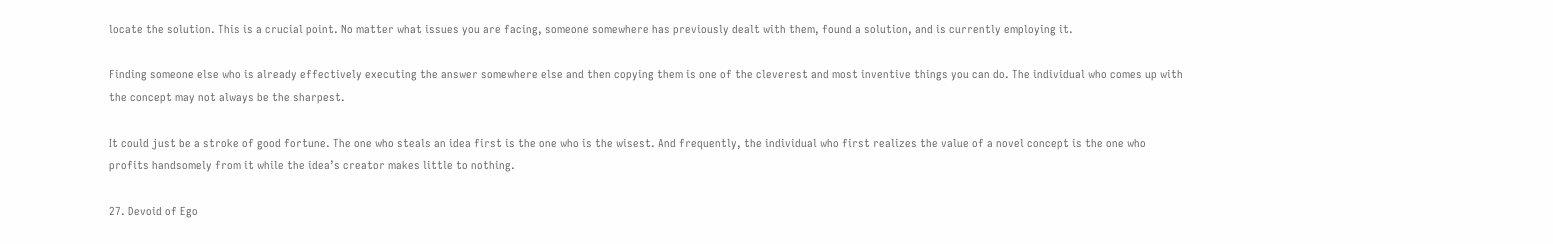locate the solution. This is a crucial point. No matter what issues you are facing, someone somewhere has previously dealt with them, found a solution, and is currently employing it.

Finding someone else who is already effectively executing the answer somewhere else and then copying them is one of the cleverest and most inventive things you can do. The individual who comes up with the concept may not always be the sharpest.

It could just be a stroke of good fortune. The one who steals an idea first is the one who is the wisest. And frequently, the individual who first realizes the value of a novel concept is the one who profits handsomely from it while the idea’s creator makes little to nothing.

27. Devoid of Ego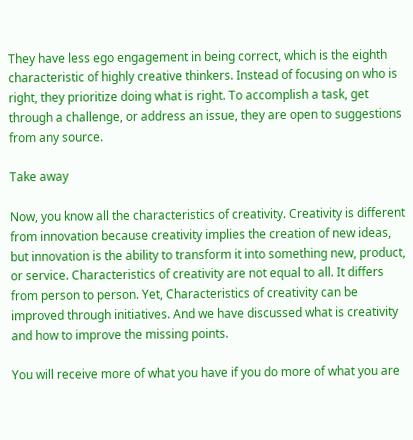They have less ego engagement in being correct, which is the eighth characteristic of highly creative thinkers. Instead of focusing on who is right, they prioritize doing what is right. To accomplish a task, get through a challenge, or address an issue, they are open to suggestions from any source.

Take away

Now, you know all the characteristics of creativity. Creativity is different from innovation because creativity implies the creation of new ideas, but innovation is the ability to transform it into something new, product, or service. Characteristics of creativity are not equal to all. It differs from person to person. Yet, Characteristics of creativity can be improved through initiatives. And we have discussed what is creativity and how to improve the missing points.

You will receive more of what you have if you do more of what you are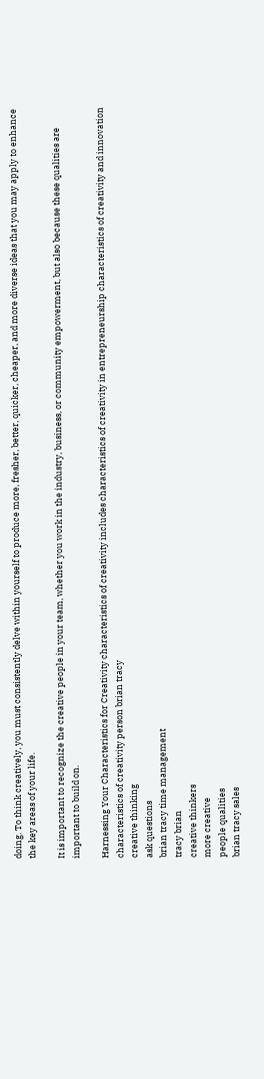doing. To think creatively, you must consistently delve within yourself to produce more, fresher, better, quicker, cheaper, and more diverse ideas that you may apply to enhance the key areas of your life.

It is important to recognize the creative people in your team, whether you work in the industry, business, or community empowerment, but also because these qualities are important to build on.

Harnessing Your Characteristics for Creativity characteristics of creativity includes characteristics of creativity in entrepreneurship characteristics of creativity and innovation characteristics of creativity person brian tracy
creative thinking
ask questions
brian tracy time management
tracy brian
creative thinkers
more creative
people qualities
brian tracy sales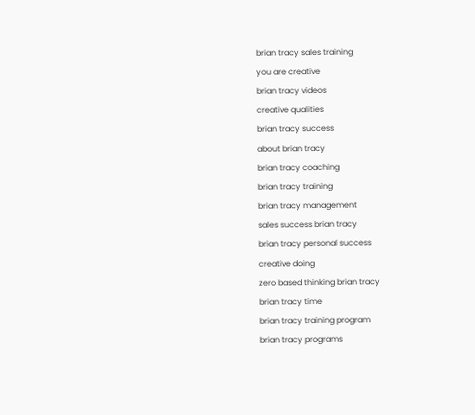brian tracy sales training
you are creative
brian tracy videos
creative qualities
brian tracy success
about brian tracy
brian tracy coaching
brian tracy training
brian tracy management
sales success brian tracy
brian tracy personal success
creative doing
zero based thinking brian tracy
brian tracy time
brian tracy training program
brian tracy programs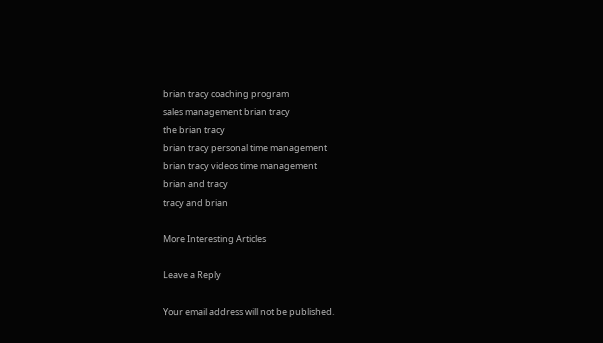brian tracy coaching program
sales management brian tracy
the brian tracy
brian tracy personal time management
brian tracy videos time management
brian and tracy
tracy and brian

More Interesting Articles

Leave a Reply

Your email address will not be published.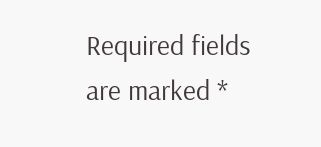Required fields are marked *